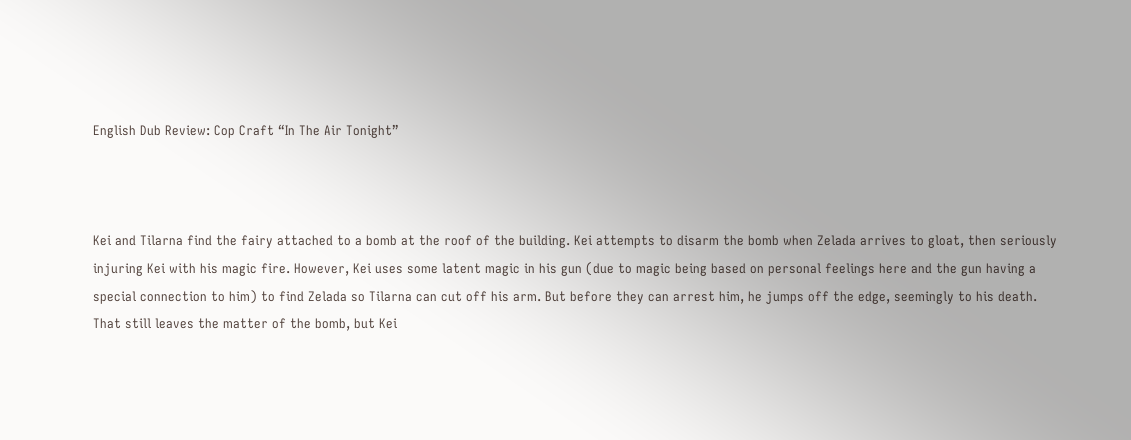English Dub Review: Cop Craft “In The Air Tonight”



Kei and Tilarna find the fairy attached to a bomb at the roof of the building. Kei attempts to disarm the bomb when Zelada arrives to gloat, then seriously injuring Kei with his magic fire. However, Kei uses some latent magic in his gun (due to magic being based on personal feelings here and the gun having a special connection to him) to find Zelada so Tilarna can cut off his arm. But before they can arrest him, he jumps off the edge, seemingly to his death. That still leaves the matter of the bomb, but Kei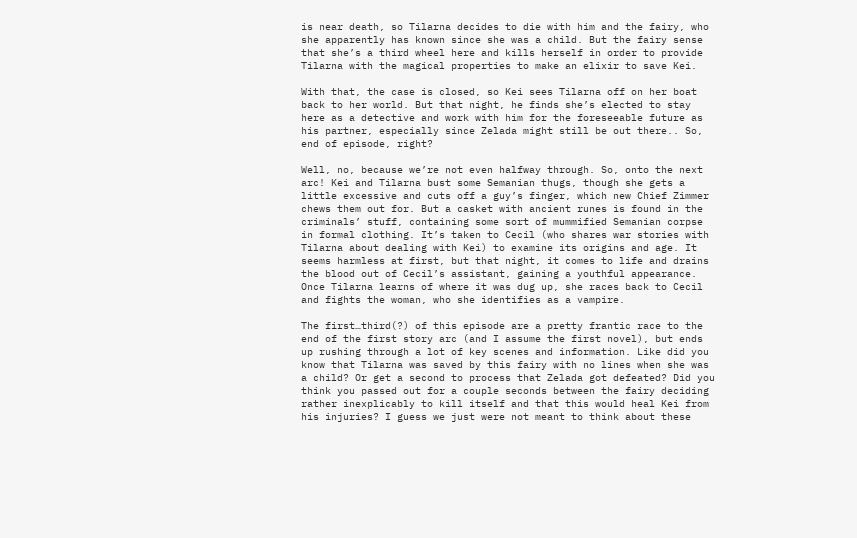is near death, so Tilarna decides to die with him and the fairy, who she apparently has known since she was a child. But the fairy sense that she’s a third wheel here and kills herself in order to provide Tilarna with the magical properties to make an elixir to save Kei.

With that, the case is closed, so Kei sees Tilarna off on her boat back to her world. But that night, he finds she’s elected to stay here as a detective and work with him for the foreseeable future as his partner, especially since Zelada might still be out there.. So, end of episode, right?

Well, no, because we’re not even halfway through. So, onto the next arc! Kei and Tilarna bust some Semanian thugs, though she gets a little excessive and cuts off a guy’s finger, which new Chief Zimmer chews them out for. But a casket with ancient runes is found in the criminals’ stuff, containing some sort of mummified Semanian corpse in formal clothing. It’s taken to Cecil (who shares war stories with Tilarna about dealing with Kei) to examine its origins and age. It seems harmless at first, but that night, it comes to life and drains the blood out of Cecil’s assistant, gaining a youthful appearance. Once Tilarna learns of where it was dug up, she races back to Cecil and fights the woman, who she identifies as a vampire.

The first…third(?) of this episode are a pretty frantic race to the end of the first story arc (and I assume the first novel), but ends up rushing through a lot of key scenes and information. Like did you know that Tilarna was saved by this fairy with no lines when she was a child? Or get a second to process that Zelada got defeated? Did you think you passed out for a couple seconds between the fairy deciding rather inexplicably to kill itself and that this would heal Kei from his injuries? I guess we just were not meant to think about these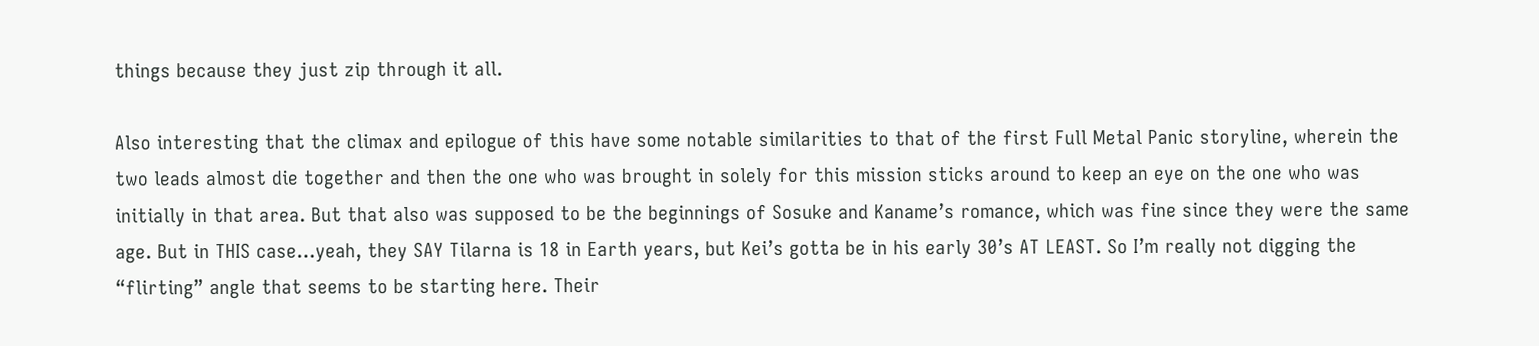things because they just zip through it all.

Also interesting that the climax and epilogue of this have some notable similarities to that of the first Full Metal Panic storyline, wherein the two leads almost die together and then the one who was brought in solely for this mission sticks around to keep an eye on the one who was initially in that area. But that also was supposed to be the beginnings of Sosuke and Kaname’s romance, which was fine since they were the same age. But in THIS case…yeah, they SAY Tilarna is 18 in Earth years, but Kei’s gotta be in his early 30’s AT LEAST. So I’m really not digging the “flirting” angle that seems to be starting here. Their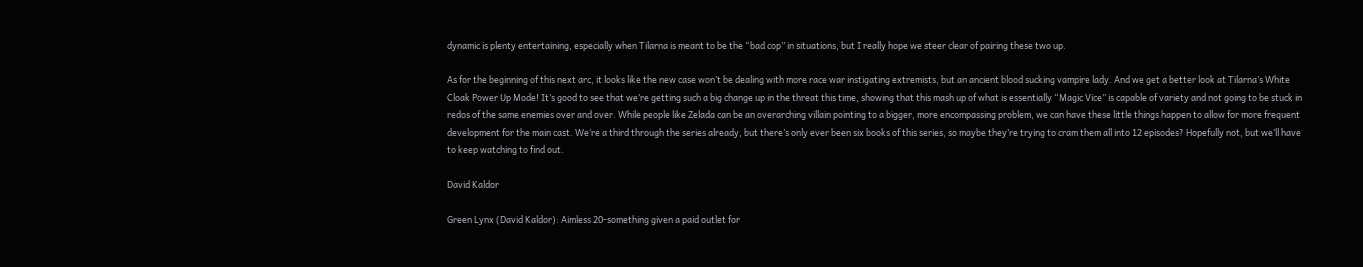dynamic is plenty entertaining, especially when Tilarna is meant to be the “bad cop” in situations, but I really hope we steer clear of pairing these two up.

As for the beginning of this next arc, it looks like the new case won’t be dealing with more race war instigating extremists, but an ancient blood sucking vampire lady. And we get a better look at Tilarna’s White Cloak Power Up Mode! It’s good to see that we’re getting such a big change up in the threat this time, showing that this mash up of what is essentially “Magic Vice” is capable of variety and not going to be stuck in redos of the same enemies over and over. While people like Zelada can be an overarching villain pointing to a bigger, more encompassing problem, we can have these little things happen to allow for more frequent development for the main cast. We’re a third through the series already, but there’s only ever been six books of this series, so maybe they’re trying to cram them all into 12 episodes? Hopefully not, but we’ll have to keep watching to find out.

David Kaldor

Green Lynx (David Kaldor): Aimless 20-something given a paid outlet for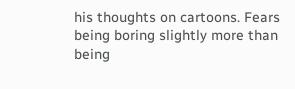his thoughts on cartoons. Fears being boring slightly more than being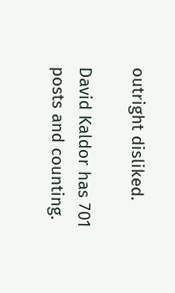outright disliked.

David Kaldor has 701 posts and counting.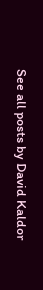See all posts by David Kaldor